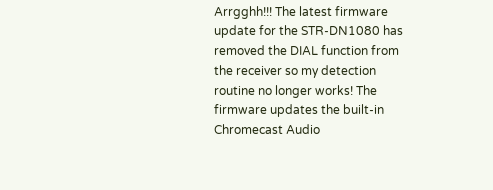Arrgghh!!! The latest firmware update for the STR-DN1080 has removed the DIAL function from the receiver so my detection routine no longer works! The firmware updates the built-in Chromecast Audio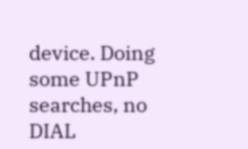device. Doing some UPnP searches, no DIAL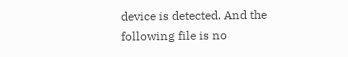device is detected. And the following file is no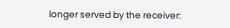longer served by the receiver: